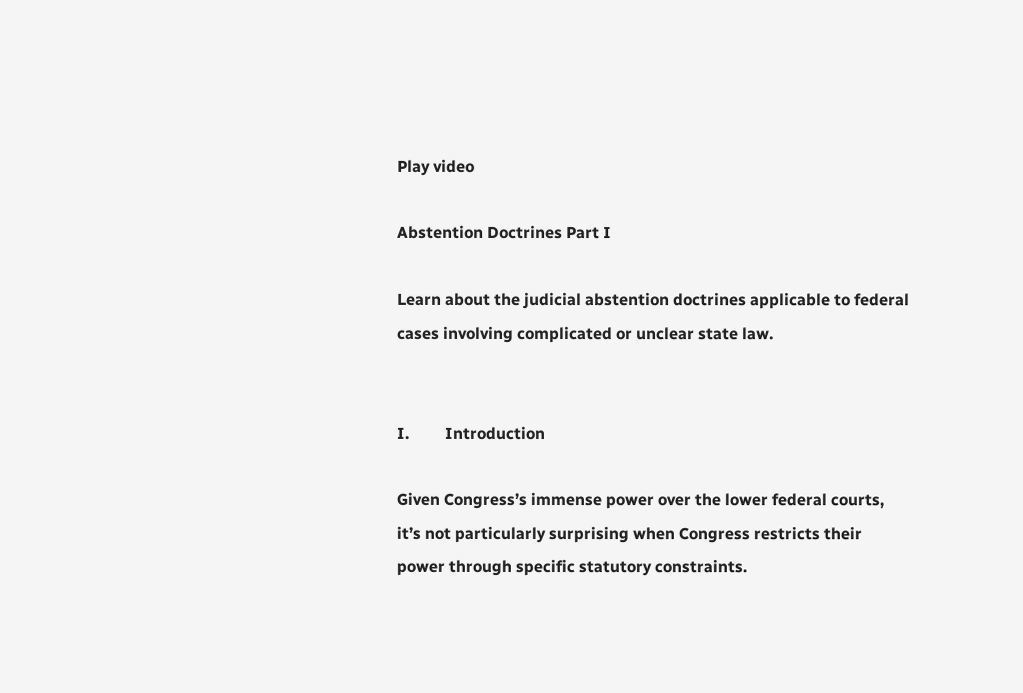Play video

Abstention Doctrines Part I

Learn about the judicial abstention doctrines applicable to federal cases involving complicated or unclear state law.


I.         Introduction

Given Congress’s immense power over the lower federal courts, it’s not particularly surprising when Congress restricts their power through specific statutory constraints.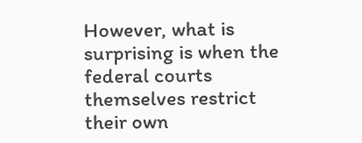However, what is surprising is when the federal courts themselves restrict their own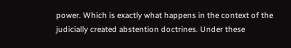power. Which is exactly what happens in the context of the judicially created abstention doctrines. Under these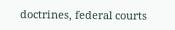doctrines, federal courts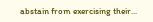abstain from exercising their...